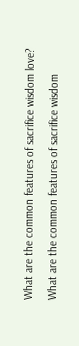What are the common features of sacrifice wisdom love?

What are the common features of sacrifice wisdom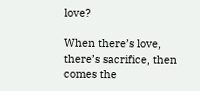love?

When there’s love, there’s sacrifice, then comes the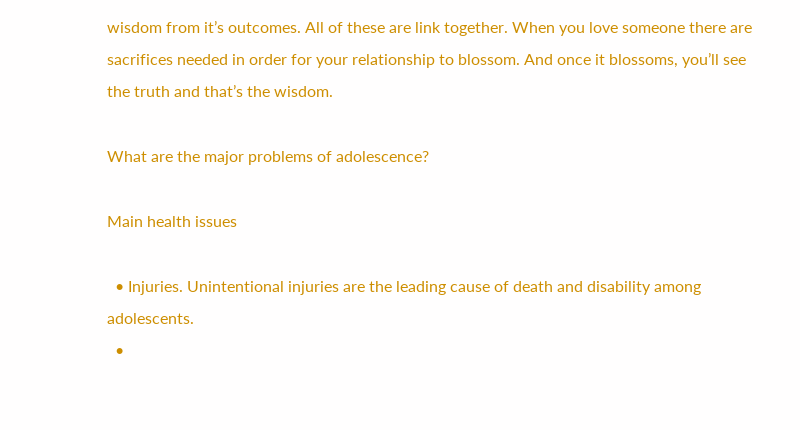wisdom from it’s outcomes. All of these are link together. When you love someone there are sacrifices needed in order for your relationship to blossom. And once it blossoms, you’ll see the truth and that’s the wisdom.

What are the major problems of adolescence?

Main health issues

  • Injuries. Unintentional injuries are the leading cause of death and disability among adolescents.
  •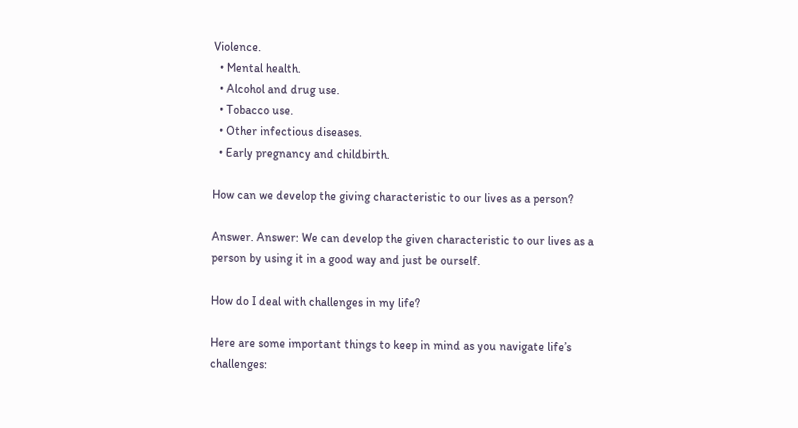Violence.
  • Mental health.
  • Alcohol and drug use.
  • Tobacco use.
  • Other infectious diseases.
  • Early pregnancy and childbirth.

How can we develop the giving characteristic to our lives as a person?

Answer. Answer: We can develop the given characteristic to our lives as a person by using it in a good way and just be ourself.

How do I deal with challenges in my life?

Here are some important things to keep in mind as you navigate life’s challenges: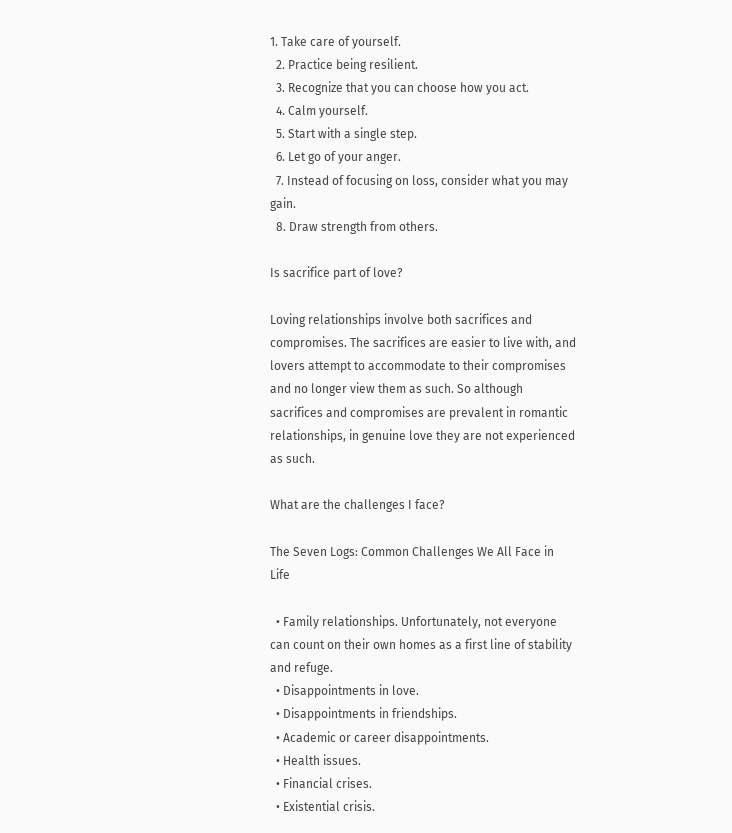1. Take care of yourself.
  2. Practice being resilient.
  3. Recognize that you can choose how you act.
  4. Calm yourself.
  5. Start with a single step.
  6. Let go of your anger.
  7. Instead of focusing on loss, consider what you may gain.
  8. Draw strength from others.

Is sacrifice part of love?

Loving relationships involve both sacrifices and compromises. The sacrifices are easier to live with, and lovers attempt to accommodate to their compromises and no longer view them as such. So although sacrifices and compromises are prevalent in romantic relationships, in genuine love they are not experienced as such.

What are the challenges I face?

The Seven Logs: Common Challenges We All Face in Life

  • Family relationships. Unfortunately, not everyone can count on their own homes as a first line of stability and refuge.
  • Disappointments in love.
  • Disappointments in friendships.
  • Academic or career disappointments.
  • Health issues.
  • Financial crises.
  • Existential crisis.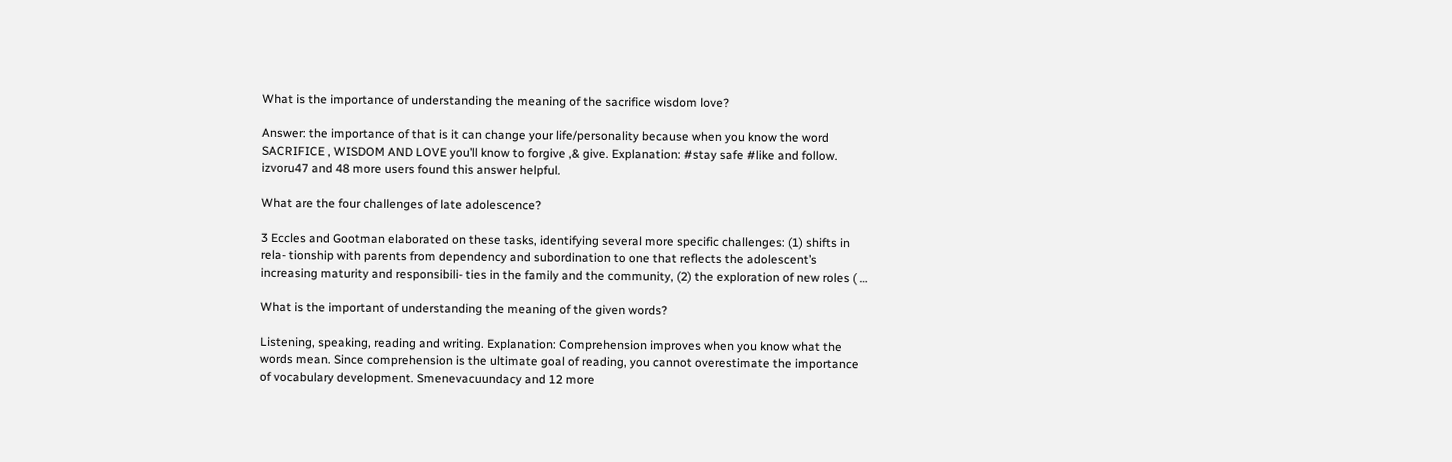What is the importance of understanding the meaning of the sacrifice wisdom love?

Answer: the importance of that is it can change your life/personality because when you know the word SACRIFICE , WISDOM AND LOVE you’ll know to forgive ,& give. Explanation: #stay safe #like and follow. izvoru47 and 48 more users found this answer helpful.

What are the four challenges of late adolescence?

3 Eccles and Gootman elaborated on these tasks, identifying several more specific challenges: (1) shifts in rela- tionship with parents from dependency and subordination to one that reflects the adolescent’s increasing maturity and responsibili- ties in the family and the community, (2) the exploration of new roles ( …

What is the important of understanding the meaning of the given words?

Listening, speaking, reading and writing. Explanation: Comprehension improves when you know what the words mean. Since comprehension is the ultimate goal of reading, you cannot overestimate the importance of vocabulary development. Smenevacuundacy and 12 more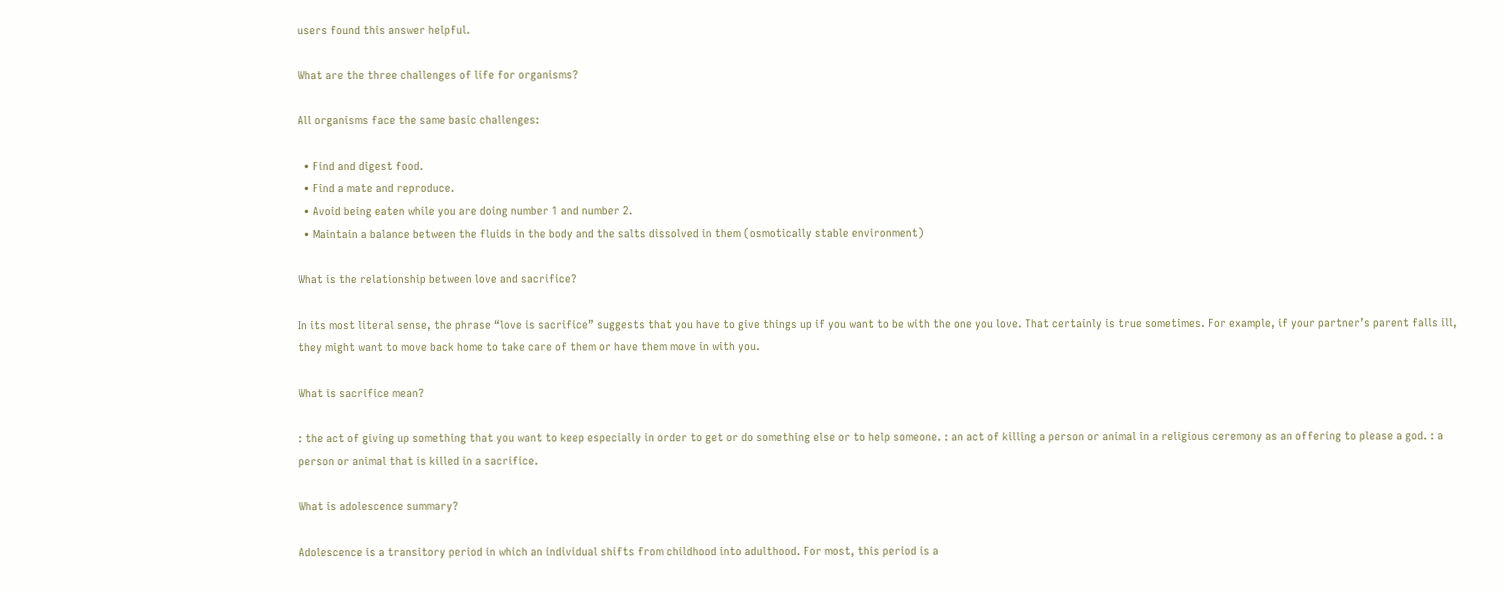users found this answer helpful.

What are the three challenges of life for organisms?

All organisms face the same basic challenges:

  • Find and digest food.
  • Find a mate and reproduce.
  • Avoid being eaten while you are doing number 1 and number 2.
  • Maintain a balance between the fluids in the body and the salts dissolved in them (osmotically stable environment)

What is the relationship between love and sacrifice?

In its most literal sense, the phrase “love is sacrifice” suggests that you have to give things up if you want to be with the one you love. That certainly is true sometimes. For example, if your partner’s parent falls ill, they might want to move back home to take care of them or have them move in with you.

What is sacrifice mean?

: the act of giving up something that you want to keep especially in order to get or do something else or to help someone. : an act of killing a person or animal in a religious ceremony as an offering to please a god. : a person or animal that is killed in a sacrifice.

What is adolescence summary?

Adolescence is a transitory period in which an individual shifts from childhood into adulthood. For most, this period is a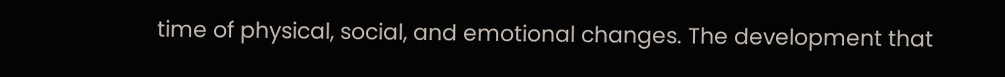time of physical, social, and emotional changes. The development that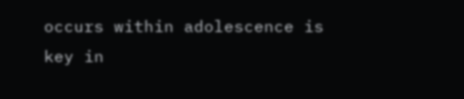occurs within adolescence is key in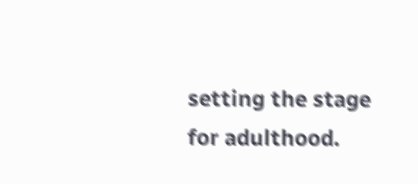setting the stage for adulthood.